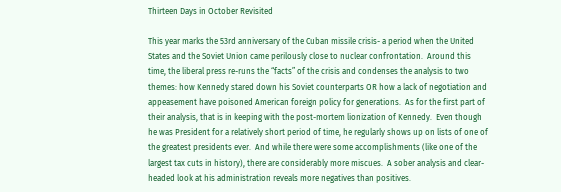Thirteen Days in October Revisited

This year marks the 53rd anniversary of the Cuban missile crisis- a period when the United States and the Soviet Union came perilously close to nuclear confrontation.  Around this time, the liberal press re-runs the “facts” of the crisis and condenses the analysis to two themes: how Kennedy stared down his Soviet counterparts OR how a lack of negotiation and appeasement have poisoned American foreign policy for generations.  As for the first part of their analysis, that is in keeping with the post-mortem lionization of Kennedy.  Even though he was President for a relatively short period of time, he regularly shows up on lists of one of the greatest presidents ever.  And while there were some accomplishments (like one of the largest tax cuts in history), there are considerably more miscues.  A sober analysis and clear-headed look at his administration reveals more negatives than positives.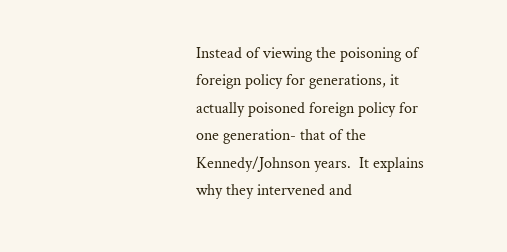Instead of viewing the poisoning of foreign policy for generations, it actually poisoned foreign policy for one generation- that of the Kennedy/Johnson years.  It explains why they intervened and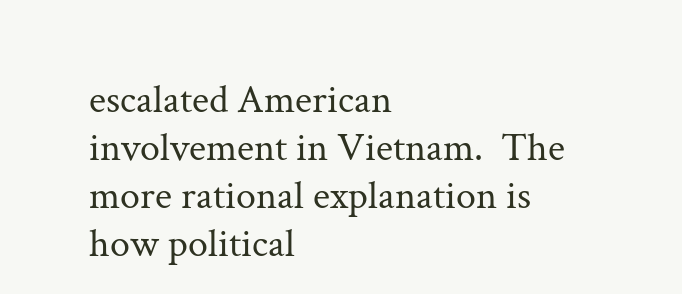escalated American involvement in Vietnam.  The more rational explanation is how political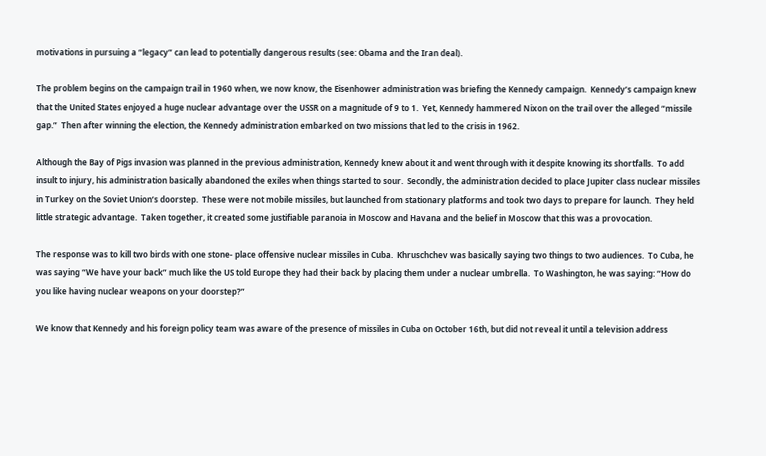motivations in pursuing a “legacy” can lead to potentially dangerous results (see: Obama and the Iran deal).

The problem begins on the campaign trail in 1960 when, we now know, the Eisenhower administration was briefing the Kennedy campaign.  Kennedy’s campaign knew that the United States enjoyed a huge nuclear advantage over the USSR on a magnitude of 9 to 1.  Yet, Kennedy hammered Nixon on the trail over the alleged “missile gap.”  Then after winning the election, the Kennedy administration embarked on two missions that led to the crisis in 1962.

Although the Bay of Pigs invasion was planned in the previous administration, Kennedy knew about it and went through with it despite knowing its shortfalls.  To add insult to injury, his administration basically abandoned the exiles when things started to sour.  Secondly, the administration decided to place Jupiter class nuclear missiles in Turkey on the Soviet Union’s doorstep.  These were not mobile missiles, but launched from stationary platforms and took two days to prepare for launch.  They held little strategic advantage.  Taken together, it created some justifiable paranoia in Moscow and Havana and the belief in Moscow that this was a provocation.

The response was to kill two birds with one stone- place offensive nuclear missiles in Cuba.  Khruschchev was basically saying two things to two audiences.  To Cuba, he was saying “We have your back” much like the US told Europe they had their back by placing them under a nuclear umbrella.  To Washington, he was saying: “How do you like having nuclear weapons on your doorstep?”

We know that Kennedy and his foreign policy team was aware of the presence of missiles in Cuba on October 16th, but did not reveal it until a television address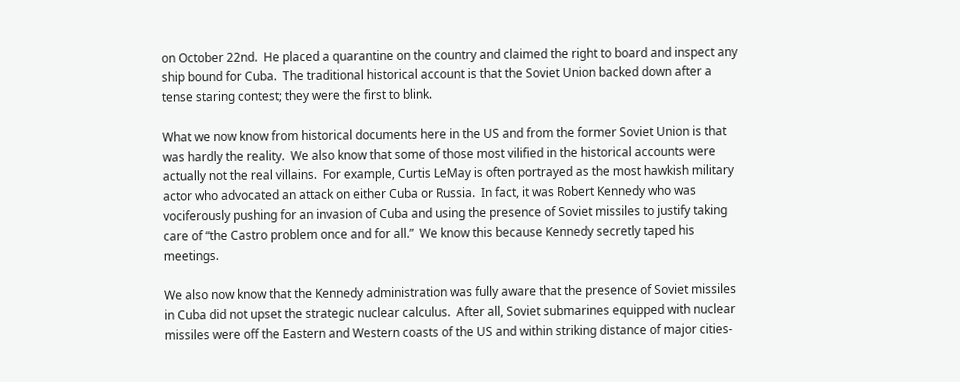on October 22nd.  He placed a quarantine on the country and claimed the right to board and inspect any ship bound for Cuba.  The traditional historical account is that the Soviet Union backed down after a tense staring contest; they were the first to blink.

What we now know from historical documents here in the US and from the former Soviet Union is that was hardly the reality.  We also know that some of those most vilified in the historical accounts were actually not the real villains.  For example, Curtis LeMay is often portrayed as the most hawkish military actor who advocated an attack on either Cuba or Russia.  In fact, it was Robert Kennedy who was vociferously pushing for an invasion of Cuba and using the presence of Soviet missiles to justify taking care of “the Castro problem once and for all.”  We know this because Kennedy secretly taped his meetings.

We also now know that the Kennedy administration was fully aware that the presence of Soviet missiles in Cuba did not upset the strategic nuclear calculus.  After all, Soviet submarines equipped with nuclear missiles were off the Eastern and Western coasts of the US and within striking distance of major cities-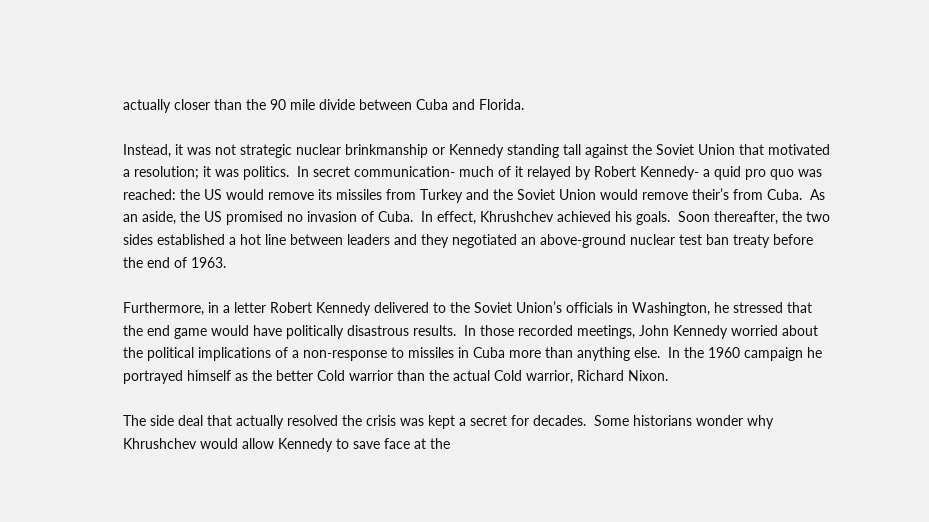actually closer than the 90 mile divide between Cuba and Florida.

Instead, it was not strategic nuclear brinkmanship or Kennedy standing tall against the Soviet Union that motivated a resolution; it was politics.  In secret communication- much of it relayed by Robert Kennedy- a quid pro quo was reached: the US would remove its missiles from Turkey and the Soviet Union would remove their’s from Cuba.  As an aside, the US promised no invasion of Cuba.  In effect, Khrushchev achieved his goals.  Soon thereafter, the two sides established a hot line between leaders and they negotiated an above-ground nuclear test ban treaty before the end of 1963.

Furthermore, in a letter Robert Kennedy delivered to the Soviet Union’s officials in Washington, he stressed that the end game would have politically disastrous results.  In those recorded meetings, John Kennedy worried about the political implications of a non-response to missiles in Cuba more than anything else.  In the 1960 campaign he portrayed himself as the better Cold warrior than the actual Cold warrior, Richard Nixon.

The side deal that actually resolved the crisis was kept a secret for decades.  Some historians wonder why Khrushchev would allow Kennedy to save face at the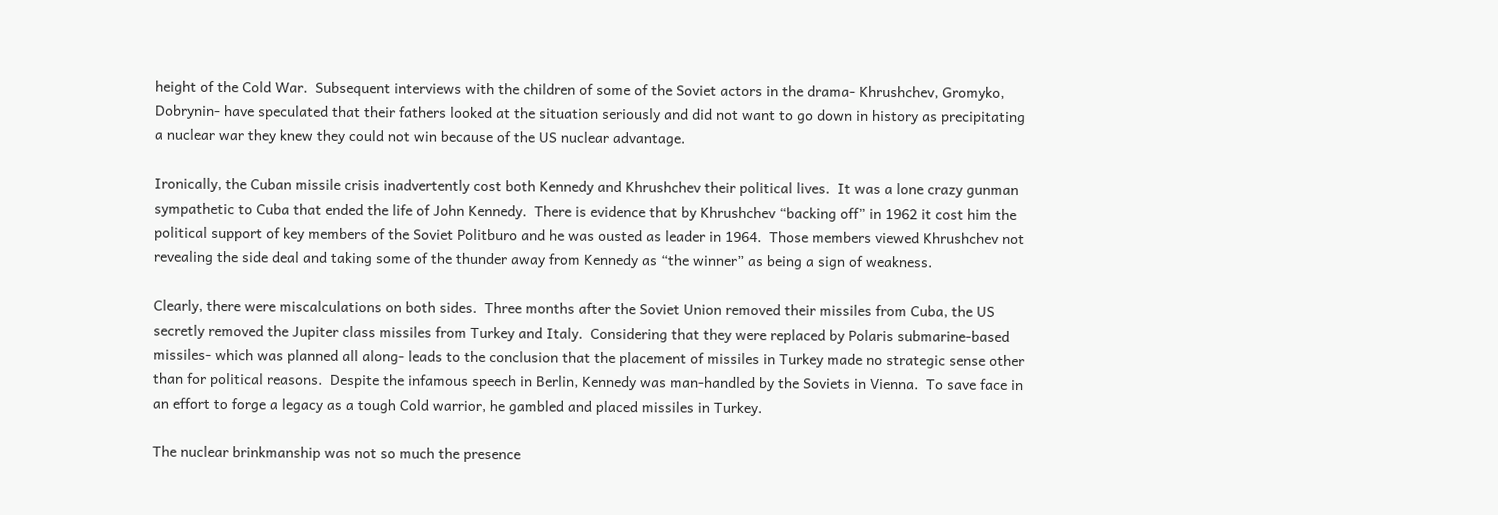height of the Cold War.  Subsequent interviews with the children of some of the Soviet actors in the drama- Khrushchev, Gromyko, Dobrynin- have speculated that their fathers looked at the situation seriously and did not want to go down in history as precipitating a nuclear war they knew they could not win because of the US nuclear advantage.

Ironically, the Cuban missile crisis inadvertently cost both Kennedy and Khrushchev their political lives.  It was a lone crazy gunman sympathetic to Cuba that ended the life of John Kennedy.  There is evidence that by Khrushchev “backing off” in 1962 it cost him the political support of key members of the Soviet Politburo and he was ousted as leader in 1964.  Those members viewed Khrushchev not revealing the side deal and taking some of the thunder away from Kennedy as “the winner” as being a sign of weakness.

Clearly, there were miscalculations on both sides.  Three months after the Soviet Union removed their missiles from Cuba, the US secretly removed the Jupiter class missiles from Turkey and Italy.  Considering that they were replaced by Polaris submarine-based missiles- which was planned all along- leads to the conclusion that the placement of missiles in Turkey made no strategic sense other than for political reasons.  Despite the infamous speech in Berlin, Kennedy was man-handled by the Soviets in Vienna.  To save face in an effort to forge a legacy as a tough Cold warrior, he gambled and placed missiles in Turkey.

The nuclear brinkmanship was not so much the presence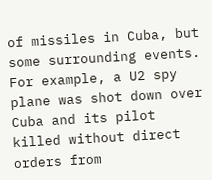of missiles in Cuba, but some surrounding events.  For example, a U2 spy plane was shot down over Cuba and its pilot killed without direct orders from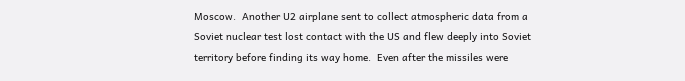Moscow.  Another U2 airplane sent to collect atmospheric data from a Soviet nuclear test lost contact with the US and flew deeply into Soviet territory before finding its way home.  Even after the missiles were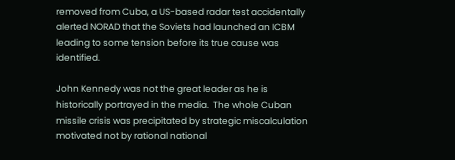removed from Cuba, a US-based radar test accidentally alerted NORAD that the Soviets had launched an ICBM leading to some tension before its true cause was identified.

John Kennedy was not the great leader as he is historically portrayed in the media.  The whole Cuban missile crisis was precipitated by strategic miscalculation motivated not by rational national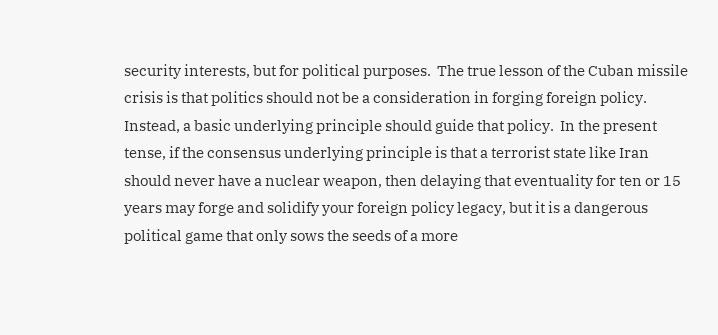security interests, but for political purposes.  The true lesson of the Cuban missile crisis is that politics should not be a consideration in forging foreign policy.  Instead, a basic underlying principle should guide that policy.  In the present tense, if the consensus underlying principle is that a terrorist state like Iran should never have a nuclear weapon, then delaying that eventuality for ten or 15 years may forge and solidify your foreign policy legacy, but it is a dangerous political game that only sows the seeds of a more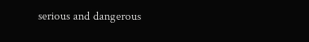serious and dangerous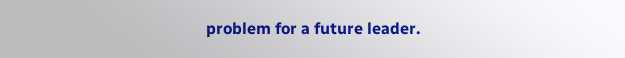problem for a future leader.